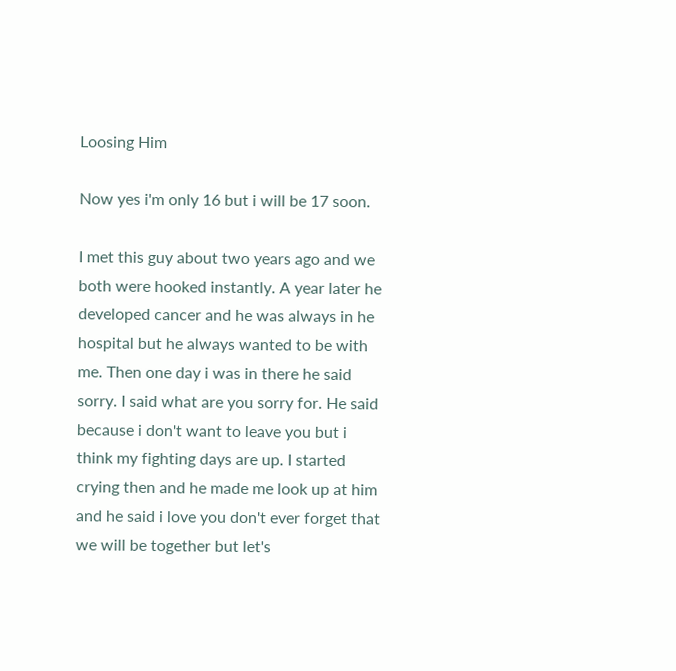Loosing Him

Now yes i'm only 16 but i will be 17 soon.

I met this guy about two years ago and we both were hooked instantly. A year later he developed cancer and he was always in he hospital but he always wanted to be with me. Then one day i was in there he said sorry. I said what are you sorry for. He said because i don't want to leave you but i think my fighting days are up. I started crying then and he made me look up at him and he said i love you don't ever forget that we will be together but let's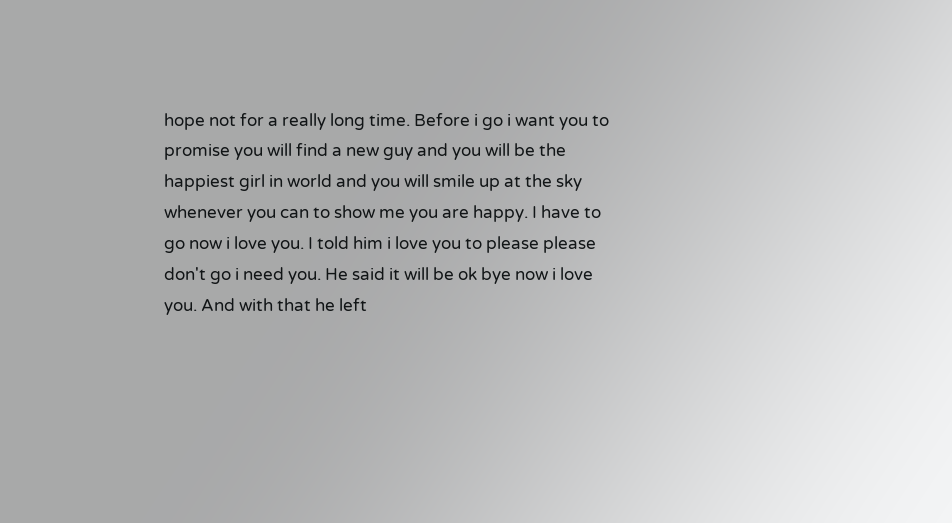hope not for a really long time. Before i go i want you to promise you will find a new guy and you will be the happiest girl in world and you will smile up at the sky whenever you can to show me you are happy. I have to go now i love you. I told him i love you to please please don't go i need you. He said it will be ok bye now i love you. And with that he left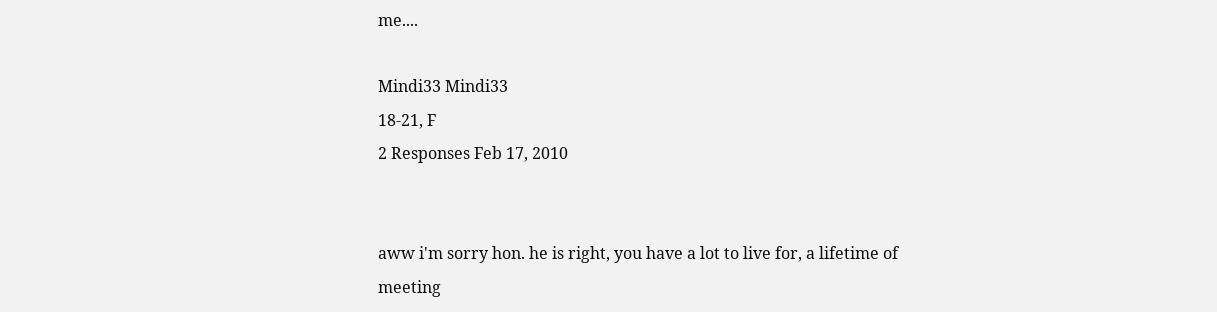me....

Mindi33 Mindi33
18-21, F
2 Responses Feb 17, 2010


aww i'm sorry hon. he is right, you have a lot to live for, a lifetime of meeting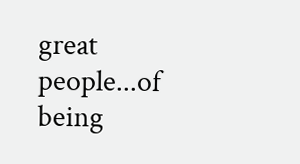great people...of being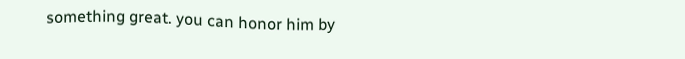something great. you can honor him by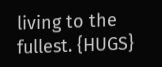living to the fullest. {HUGS}